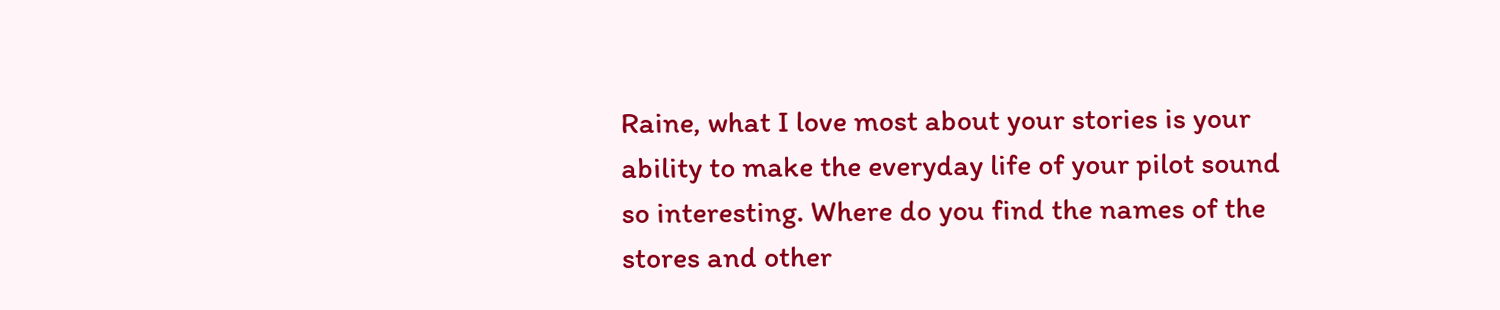Raine, what I love most about your stories is your ability to make the everyday life of your pilot sound so interesting. Where do you find the names of the stores and other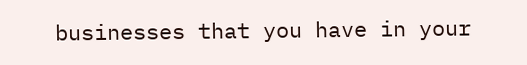businesses that you have in your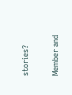stories?

Member and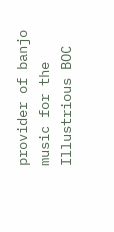provider of banjo music for the Illustrious BOC